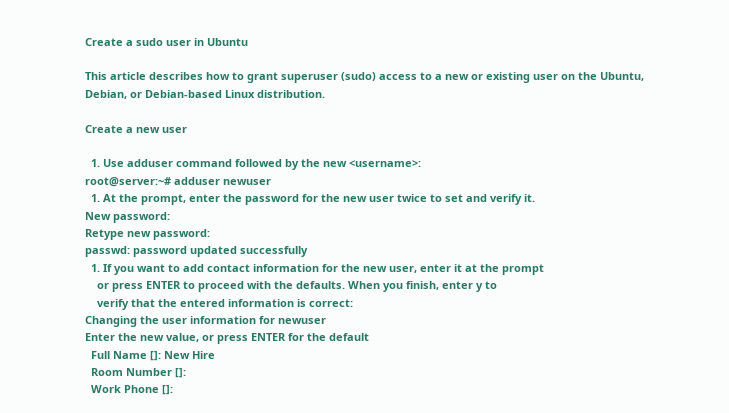Create a sudo user in Ubuntu

This article describes how to grant superuser (sudo) access to a new or existing user on the Ubuntu, Debian, or Debian-based Linux distribution.

Create a new user

  1. Use adduser command followed by the new <username>:
root@server:~# adduser newuser
  1. At the prompt, enter the password for the new user twice to set and verify it.
New password:
Retype new password:
passwd: password updated successfully
  1. If you want to add contact information for the new user, enter it at the prompt
    or press ENTER to proceed with the defaults. When you finish, enter y to
    verify that the entered information is correct:
Changing the user information for newuser
Enter the new value, or press ENTER for the default
  Full Name []: New Hire
  Room Number []:
  Work Phone []: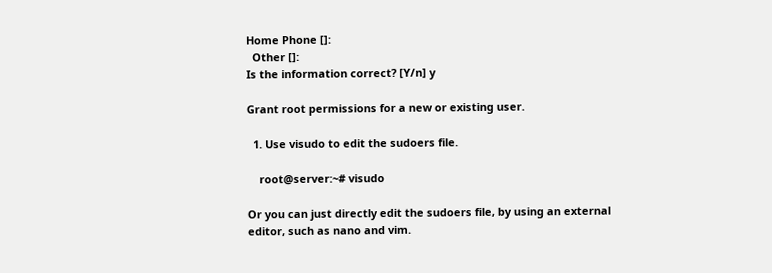Home Phone []:
  Other []:
Is the information correct? [Y/n] y

Grant root permissions for a new or existing user.

  1. Use visudo to edit the sudoers file.

    root@server:~# visudo

Or you can just directly edit the sudoers file, by using an external editor, such as nano and vim.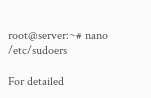root@server:~# nano /etc/sudoers

For detailed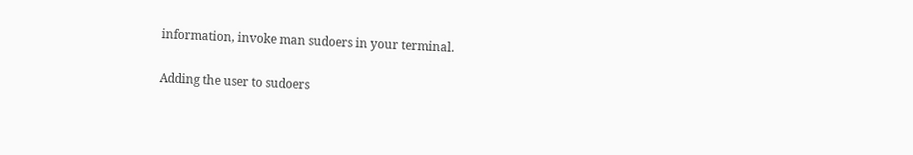information, invoke man sudoers in your terminal.

Adding the user to sudoers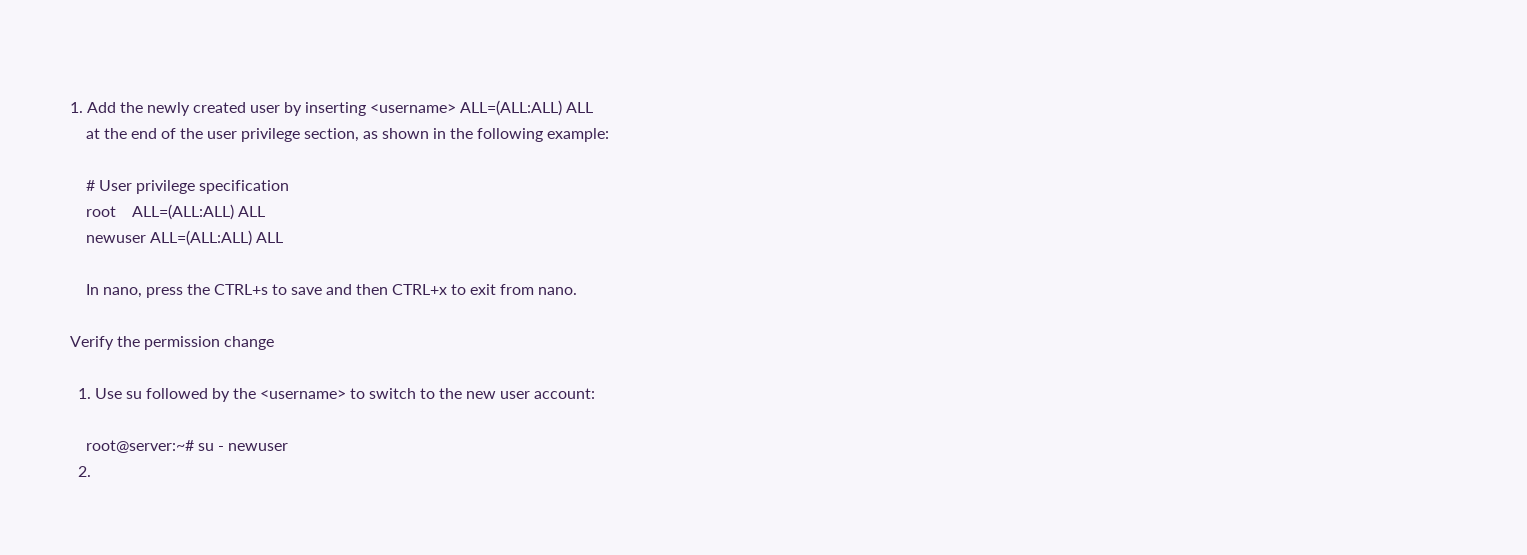1. Add the newly created user by inserting <username> ALL=(ALL:ALL) ALL
    at the end of the user privilege section, as shown in the following example:

    # User privilege specification
    root    ALL=(ALL:ALL) ALL
    newuser ALL=(ALL:ALL) ALL

    In nano, press the CTRL+s to save and then CTRL+x to exit from nano.

Verify the permission change

  1. Use su followed by the <username> to switch to the new user account:

    root@server:~# su - newuser
  2.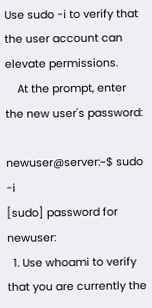Use sudo -i to verify that the user account can elevate permissions.
    At the prompt, enter the new user's password:

newuser@server:~$ sudo -i
[sudo] password for newuser:
  1. Use whoami to verify that you are currently the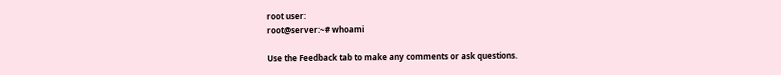root user:
root@server:~# whoami

Use the Feedback tab to make any comments or ask questions.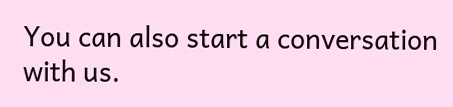You can also start a conversation with us.